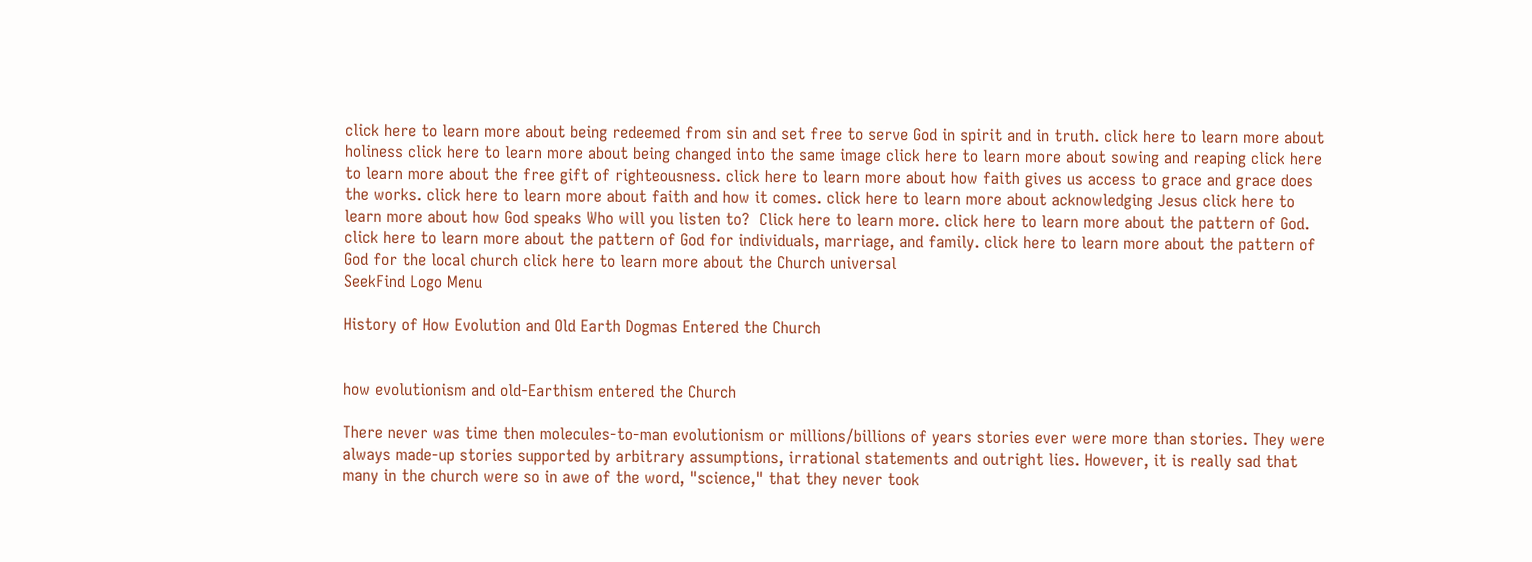click here to learn more about being redeemed from sin and set free to serve God in spirit and in truth. click here to learn more about holiness click here to learn more about being changed into the same image click here to learn more about sowing and reaping click here to learn more about the free gift of righteousness. click here to learn more about how faith gives us access to grace and grace does the works. click here to learn more about faith and how it comes. click here to learn more about acknowledging Jesus click here to learn more about how God speaks Who will you listen to?  Click here to learn more. click here to learn more about the pattern of God. click here to learn more about the pattern of God for individuals, marriage, and family. click here to learn more about the pattern of God for the local church click here to learn more about the Church universal
SeekFind Logo Menu

History of How Evolution and Old Earth Dogmas Entered the Church


how evolutionism and old-Earthism entered the Church

There never was time then molecules-to-man evolutionism or millions/billions of years stories ever were more than stories. They were always made-up stories supported by arbitrary assumptions, irrational statements and outright lies. However, it is really sad that many in the church were so in awe of the word, "science," that they never took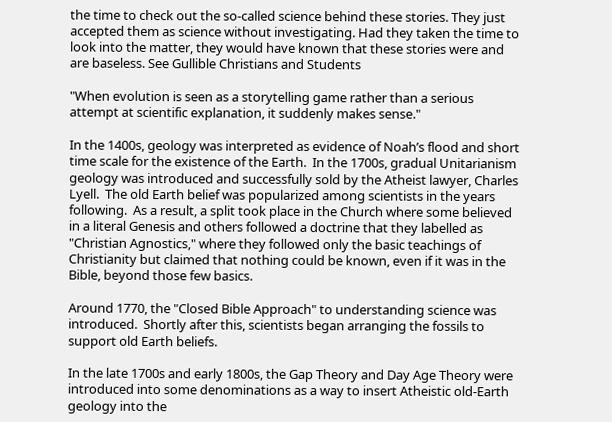the time to check out the so-called science behind these stories. They just accepted them as science without investigating. Had they taken the time to look into the matter, they would have known that these stories were and are baseless. See Gullible Christians and Students

"When evolution is seen as a storytelling game rather than a serious attempt at scientific explanation, it suddenly makes sense."

In the 1400s, geology was interpreted as evidence of Noah’s flood and short time scale for the existence of the Earth.  In the 1700s, gradual Unitarianism geology was introduced and successfully sold by the Atheist lawyer, Charles Lyell.  The old Earth belief was popularized among scientists in the years following.  As a result, a split took place in the Church where some believed in a literal Genesis and others followed a doctrine that they labelled as "Christian Agnostics," where they followed only the basic teachings of Christianity but claimed that nothing could be known, even if it was in the Bible, beyond those few basics.

Around 1770, the "Closed Bible Approach" to understanding science was introduced.  Shortly after this, scientists began arranging the fossils to support old Earth beliefs.

In the late 1700s and early 1800s, the Gap Theory and Day Age Theory were introduced into some denominations as a way to insert Atheistic old-Earth geology into the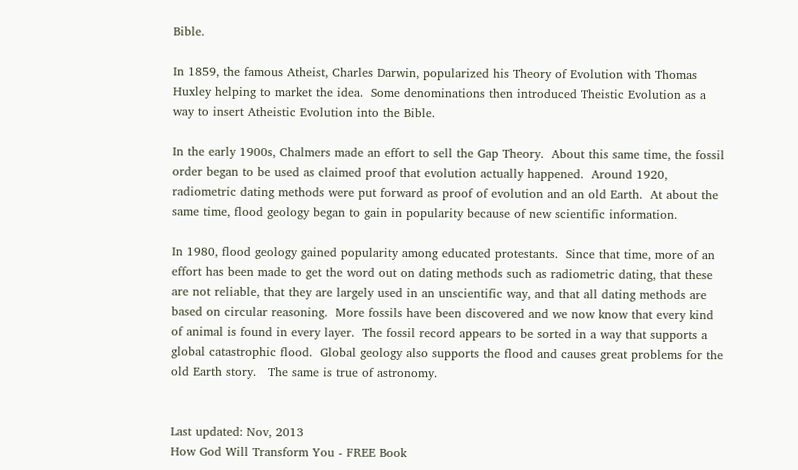Bible.

In 1859, the famous Atheist, Charles Darwin, popularized his Theory of Evolution with Thomas Huxley helping to market the idea.  Some denominations then introduced Theistic Evolution as a way to insert Atheistic Evolution into the Bible.

In the early 1900s, Chalmers made an effort to sell the Gap Theory.  About this same time, the fossil order began to be used as claimed proof that evolution actually happened.  Around 1920, radiometric dating methods were put forward as proof of evolution and an old Earth.  At about the same time, flood geology began to gain in popularity because of new scientific information.

In 1980, flood geology gained popularity among educated protestants.  Since that time, more of an effort has been made to get the word out on dating methods such as radiometric dating, that these are not reliable, that they are largely used in an unscientific way, and that all dating methods are based on circular reasoning.  More fossils have been discovered and we now know that every kind of animal is found in every layer.  The fossil record appears to be sorted in a way that supports a global catastrophic flood.  Global geology also supports the flood and causes great problems for the old Earth story.   The same is true of astronomy.


Last updated: Nov, 2013
How God Will Transform You - FREE Book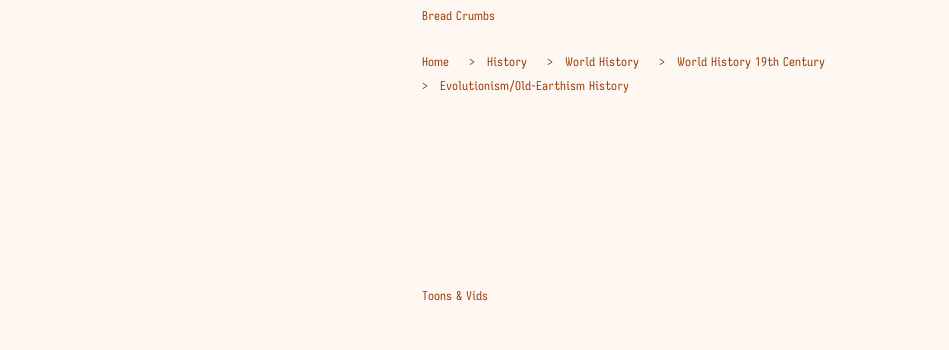Bread Crumbs

Home     >   History     >   World History     >   World History 19th Century     >   Evolutionism/Old-Earthism History








Toons & Vids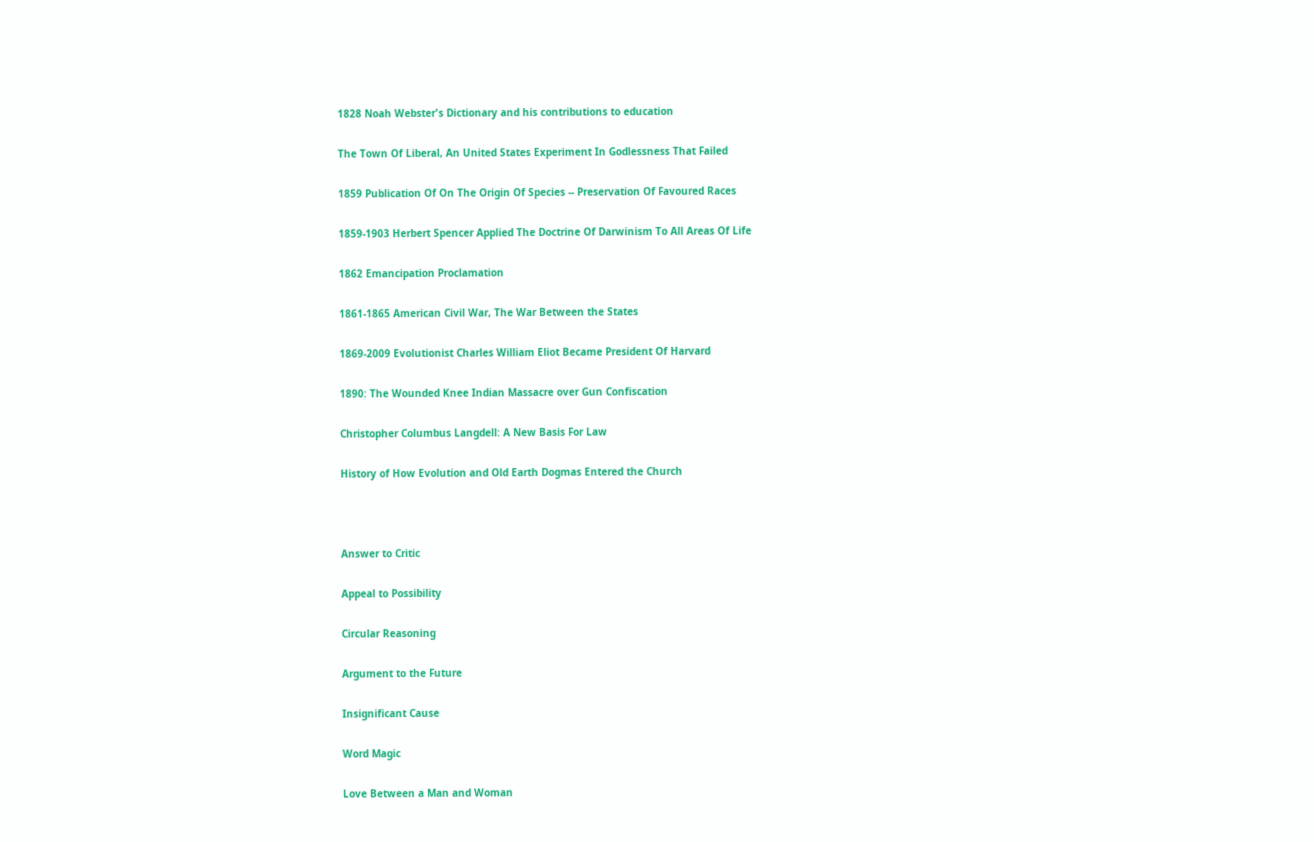1828 Noah Webster's Dictionary and his contributions to education

The Town Of Liberal, An United States Experiment In Godlessness That Failed

1859 Publication Of On The Origin Of Species -- Preservation Of Favoured Races

1859-1903 Herbert Spencer Applied The Doctrine Of Darwinism To All Areas Of Life

1862 Emancipation Proclamation

1861-1865 American Civil War, The War Between the States

1869-2009 Evolutionist Charles William Eliot Became President Of Harvard

1890: The Wounded Knee Indian Massacre over Gun Confiscation

Christopher Columbus Langdell: A New Basis For Law

History of How Evolution and Old Earth Dogmas Entered the Church



Answer to Critic

Appeal to Possibility

Circular Reasoning

Argument to the Future

Insignificant Cause

Word Magic

Love Between a Man and Woman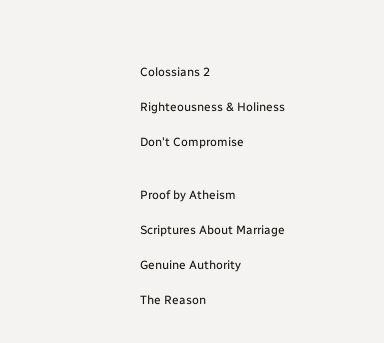Colossians 2

Righteousness & Holiness

Don't Compromise


Proof by Atheism

Scriptures About Marriage

Genuine Authority

The Reason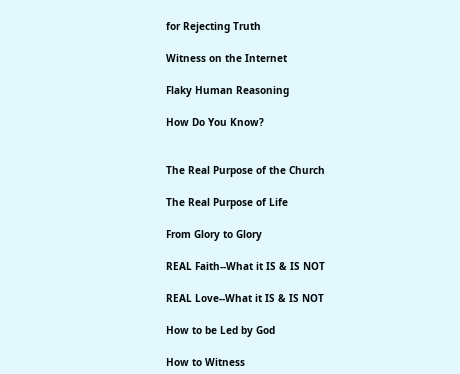for Rejecting Truth

Witness on the Internet

Flaky Human Reasoning

How Do You Know?


The Real Purpose of the Church

The Real Purpose of Life

From Glory to Glory

REAL Faith--What it IS & IS NOT

REAL Love--What it IS & IS NOT

How to be Led by God

How to Witness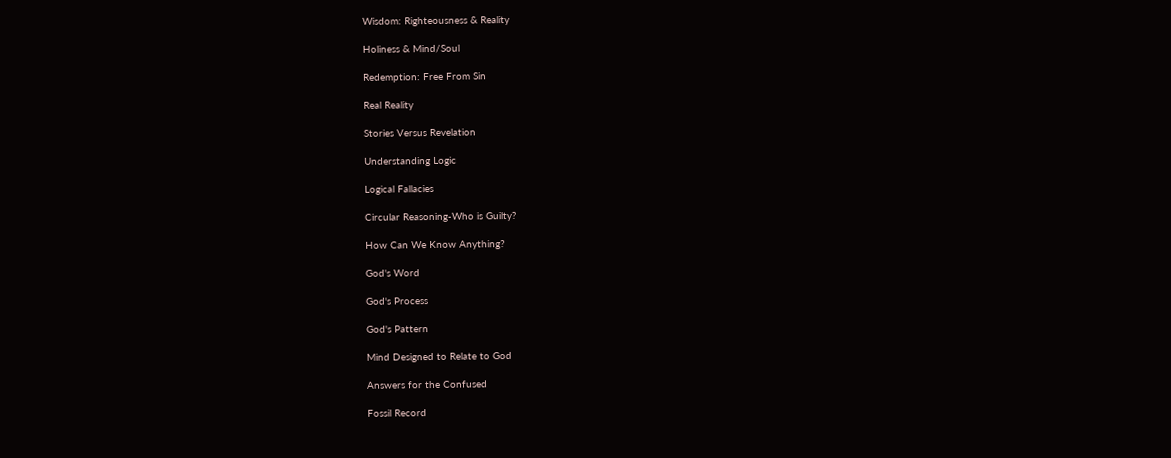Wisdom: Righteousness & Reality

Holiness & Mind/Soul

Redemption: Free From Sin

Real Reality

Stories Versus Revelation

Understanding Logic

Logical Fallacies

Circular Reasoning-Who is Guilty?

How Can We Know Anything?

God's Word

God's Process

God's Pattern

Mind Designed to Relate to God

Answers for the Confused

Fossil Record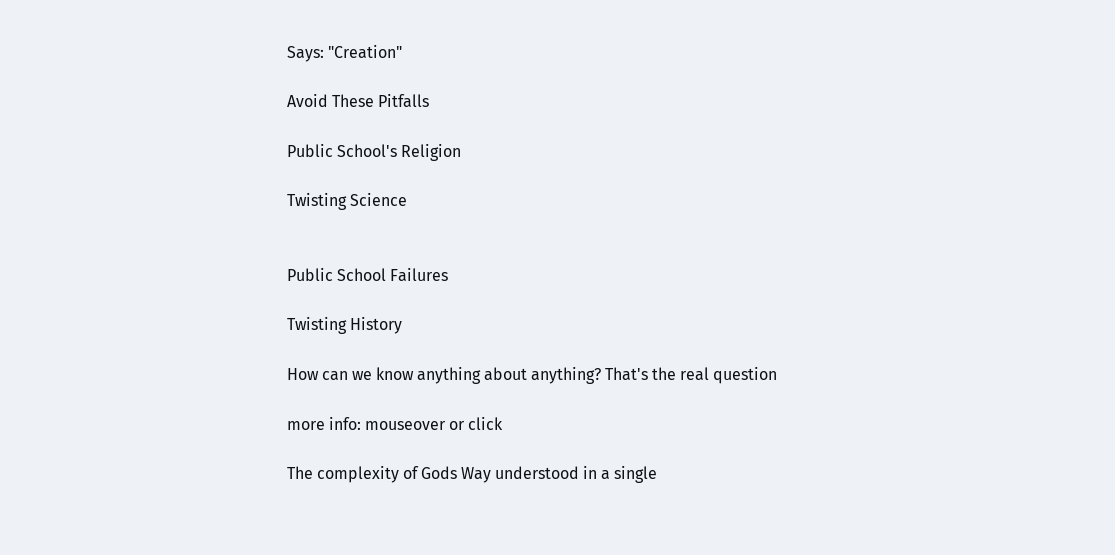Says: "Creation"

Avoid These Pitfalls

Public School's Religion

Twisting Science


Public School Failures

Twisting History

How can we know anything about anything? That's the real question

more info: mouseover or click

The complexity of Gods Way understood in a single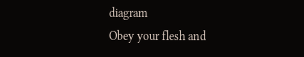diagram
Obey your flesh and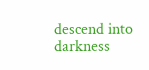descend into darkness